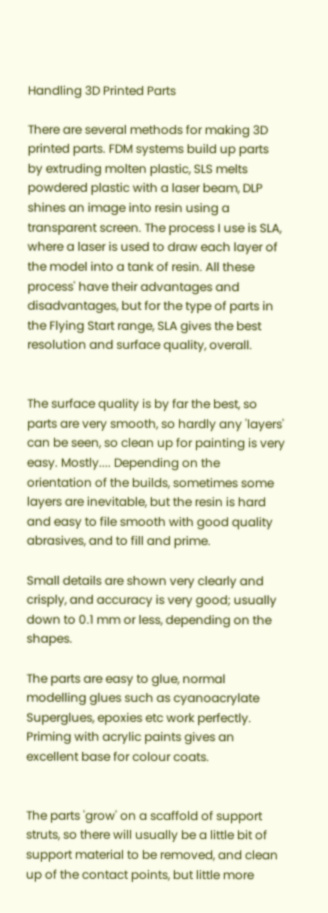Handling 3D Printed Parts

There are several methods for making 3D printed parts. FDM systems build up parts by extruding molten plastic, SLS melts powdered plastic with a laser beam, DLP shines an image into resin using a transparent screen. The process I use is SLA, where a laser is used to draw each layer of the model into a tank of resin. All these process' have their advantages and disadvantages, but for the type of parts in the Flying Start range, SLA gives the best resolution and surface quality, overall.


The surface quality is by far the best, so parts are very smooth, so hardly any 'layers' can be seen, so clean up for painting is very easy. Mostly.... Depending on the orientation of the builds, sometimes some layers are inevitable, but the resin is hard and easy to file smooth with good quality abrasives, and to fill and prime.

Small details are shown very clearly and crisply, and accuracy is very good; usually down to 0.1 mm or less, depending on the shapes.

The parts are easy to glue, normal modelling glues such as cyanoacrylate Superglues, epoxies etc work perfectly. Priming with acrylic paints gives an excellent base for colour coats.


The parts 'grow' on a scaffold of support struts, so there will usually be a little bit of support material to be removed, and clean up of the contact points, but little more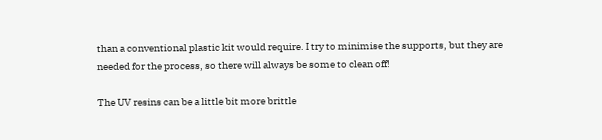than a conventional plastic kit would require. I try to minimise the supports, but they are needed for the process, so there will always be some to clean off!

The UV resins can be a little bit more brittle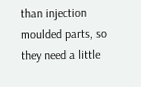than injection moulded parts, so they need a little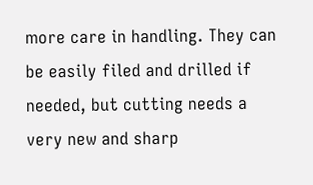more care in handling. They can be easily filed and drilled if needed, but cutting needs a very new and sharp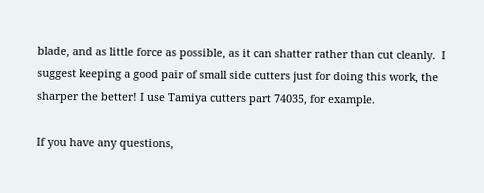blade, and as little force as possible, as it can shatter rather than cut cleanly.  I suggest keeping a good pair of small side cutters just for doing this work, the sharper the better! I use Tamiya cutters part 74035, for example.

If you have any questions,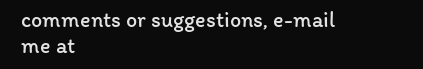comments or suggestions, e-mail me at